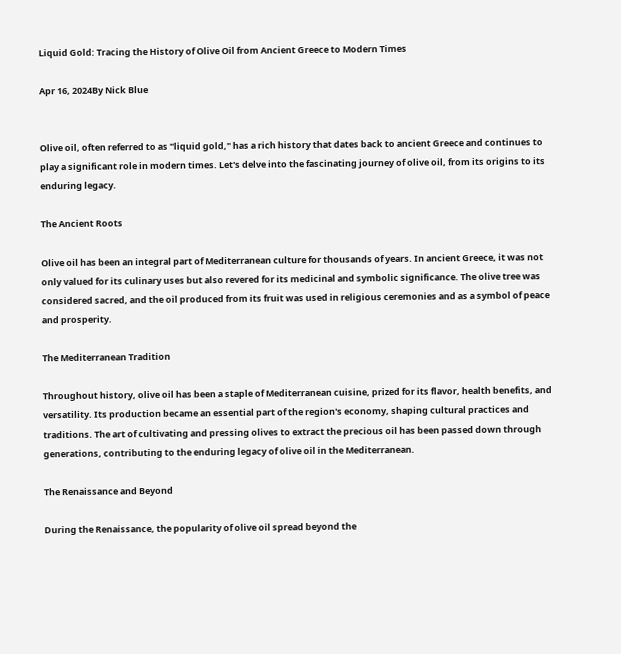Liquid Gold: Tracing the History of Olive Oil from Ancient Greece to Modern Times

Apr 16, 2024By Nick Blue


Olive oil, often referred to as "liquid gold," has a rich history that dates back to ancient Greece and continues to play a significant role in modern times. Let's delve into the fascinating journey of olive oil, from its origins to its enduring legacy.

The Ancient Roots

Olive oil has been an integral part of Mediterranean culture for thousands of years. In ancient Greece, it was not only valued for its culinary uses but also revered for its medicinal and symbolic significance. The olive tree was considered sacred, and the oil produced from its fruit was used in religious ceremonies and as a symbol of peace and prosperity.

The Mediterranean Tradition

Throughout history, olive oil has been a staple of Mediterranean cuisine, prized for its flavor, health benefits, and versatility. Its production became an essential part of the region's economy, shaping cultural practices and traditions. The art of cultivating and pressing olives to extract the precious oil has been passed down through generations, contributing to the enduring legacy of olive oil in the Mediterranean.

The Renaissance and Beyond

During the Renaissance, the popularity of olive oil spread beyond the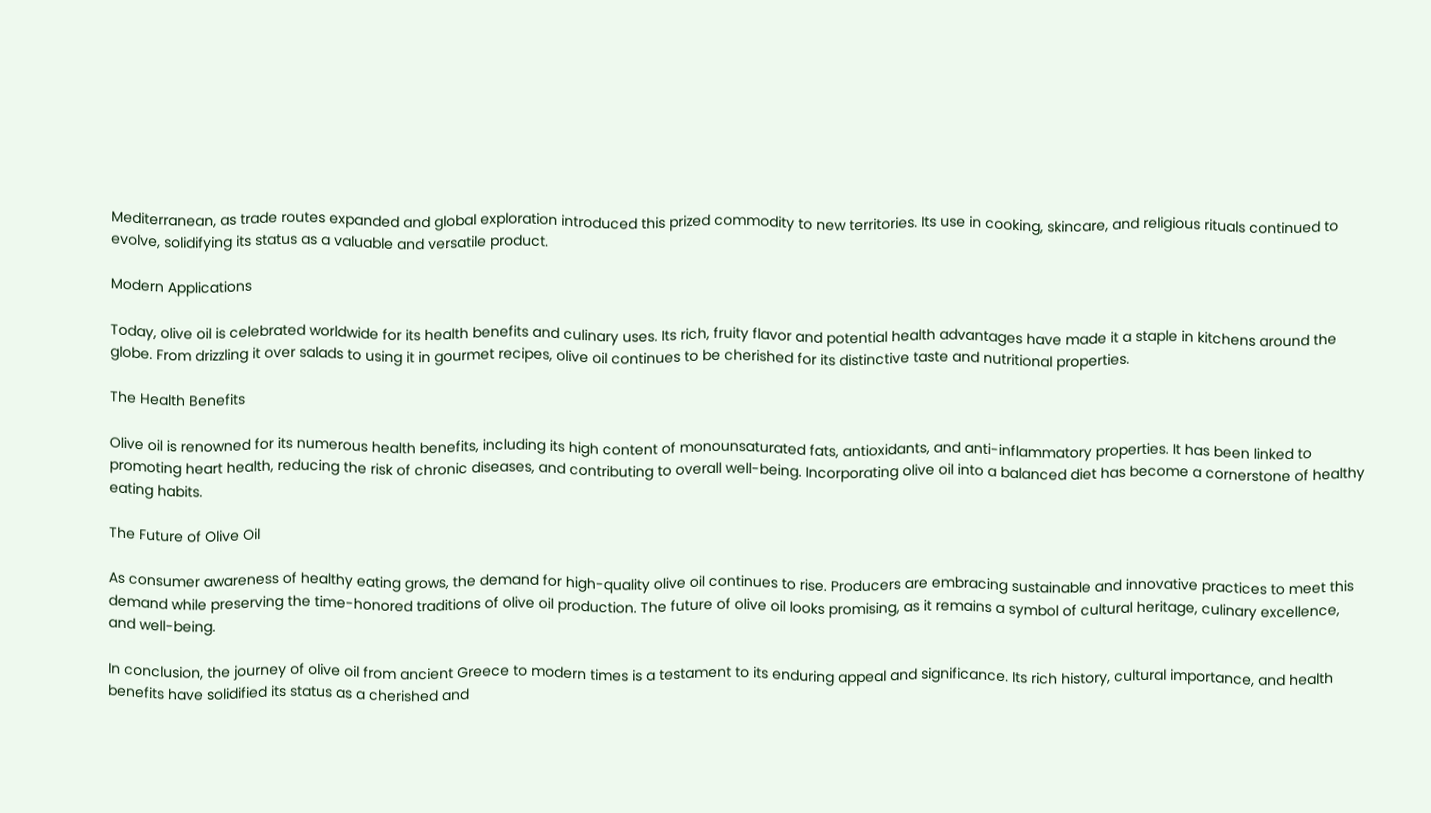Mediterranean, as trade routes expanded and global exploration introduced this prized commodity to new territories. Its use in cooking, skincare, and religious rituals continued to evolve, solidifying its status as a valuable and versatile product.

Modern Applications

Today, olive oil is celebrated worldwide for its health benefits and culinary uses. Its rich, fruity flavor and potential health advantages have made it a staple in kitchens around the globe. From drizzling it over salads to using it in gourmet recipes, olive oil continues to be cherished for its distinctive taste and nutritional properties.

The Health Benefits

Olive oil is renowned for its numerous health benefits, including its high content of monounsaturated fats, antioxidants, and anti-inflammatory properties. It has been linked to promoting heart health, reducing the risk of chronic diseases, and contributing to overall well-being. Incorporating olive oil into a balanced diet has become a cornerstone of healthy eating habits.

The Future of Olive Oil

As consumer awareness of healthy eating grows, the demand for high-quality olive oil continues to rise. Producers are embracing sustainable and innovative practices to meet this demand while preserving the time-honored traditions of olive oil production. The future of olive oil looks promising, as it remains a symbol of cultural heritage, culinary excellence, and well-being.

In conclusion, the journey of olive oil from ancient Greece to modern times is a testament to its enduring appeal and significance. Its rich history, cultural importance, and health benefits have solidified its status as a cherished and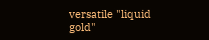versatile "liquid gold"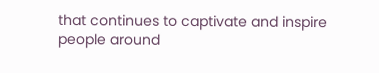that continues to captivate and inspire people around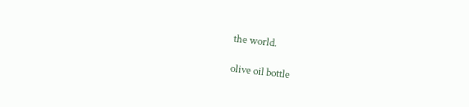the world.

olive oil bottle